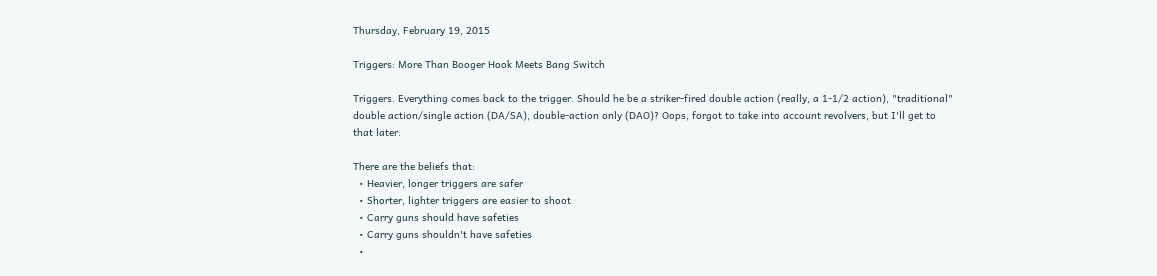Thursday, February 19, 2015

Triggers: More Than Booger Hook Meets Bang Switch

Triggers. Everything comes back to the trigger. Should he be a striker-fired double action (really, a 1-1/2 action), "traditional" double action/single action (DA/SA), double-action only (DAO)? Oops, forgot to take into account revolvers, but I'll get to that later.

There are the beliefs that:
  • Heavier, longer triggers are safer
  • Shorter, lighter triggers are easier to shoot
  • Carry guns should have safeties
  • Carry guns shouldn't have safeties
  •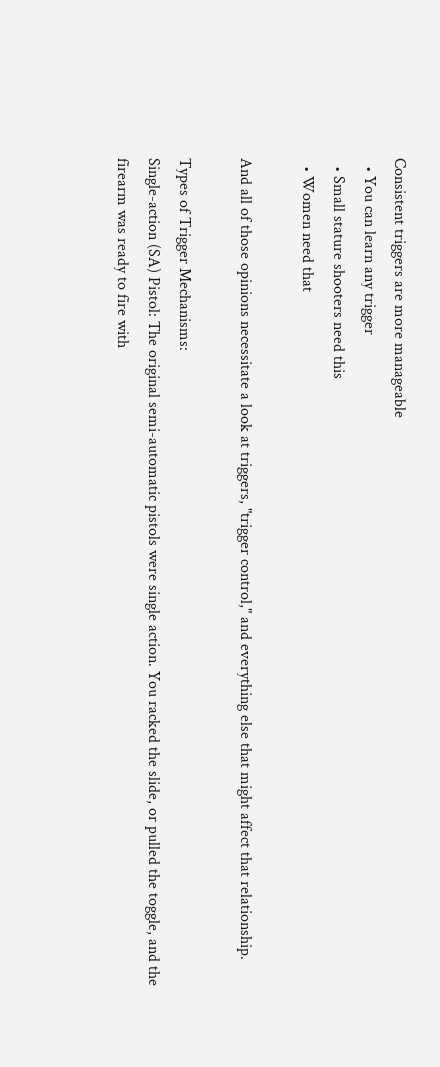Consistent triggers are more manageable
  • You can learn any trigger
  • Small stature shooters need this
  • Women need that

And all of those opinions necessitate a look at triggers, "trigger control," and everything else that might affect that relationship.

Types of Trigger Mechanisms:
Single-action (SA) Pistol: The original semi-automatic pistols were single action. You racked the slide, or pulled the toggle, and the firearm was ready to fire with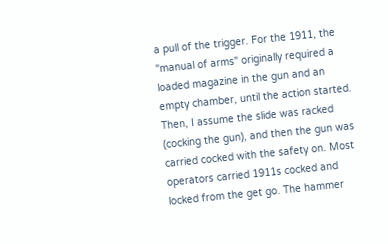a pull of the trigger. For the 1911, the "manual of arms" originally required a loaded magazine in the gun and an empty chamber, until the action started. Then, I assume the slide was racked (cocking the gun), and then the gun was carried cocked with the safety on. Most operators carried 1911s cocked and locked from the get go. The hammer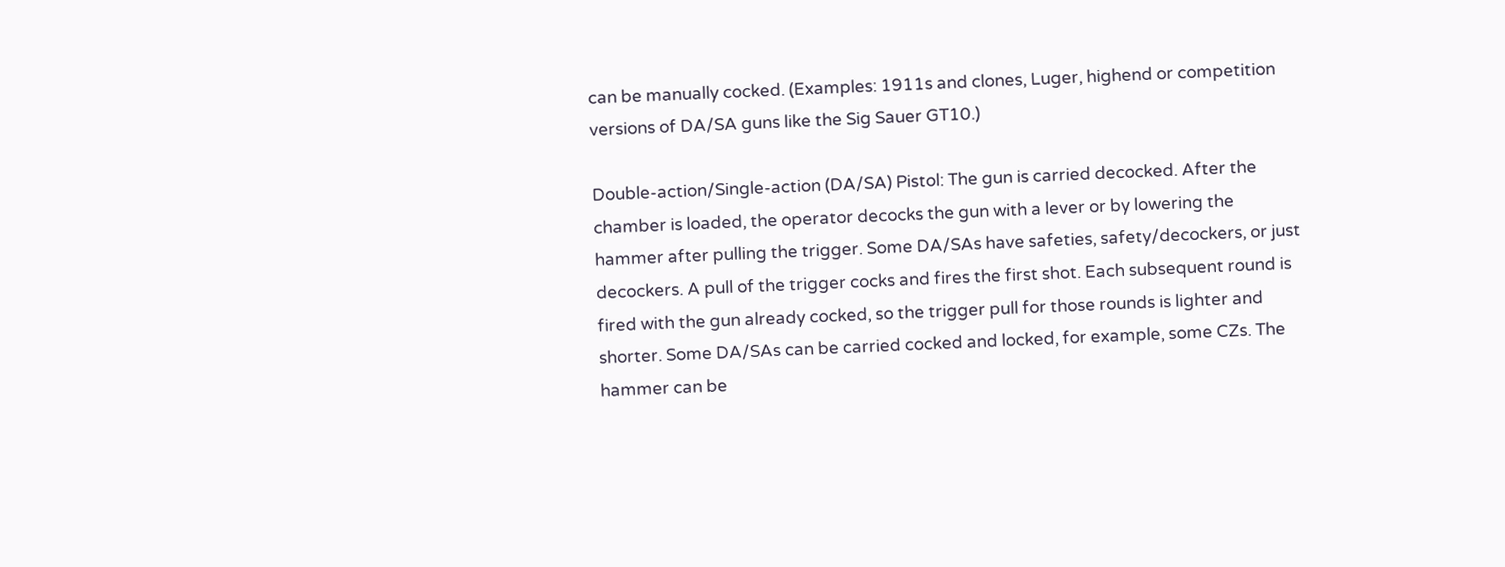can be manually cocked. (Examples: 1911s and clones, Luger, highend or competition versions of DA/SA guns like the Sig Sauer GT10.)

Double-action/Single-action (DA/SA) Pistol: The gun is carried decocked. After the chamber is loaded, the operator decocks the gun with a lever or by lowering the hammer after pulling the trigger. Some DA/SAs have safeties, safety/decockers, or just decockers. A pull of the trigger cocks and fires the first shot. Each subsequent round is fired with the gun already cocked, so the trigger pull for those rounds is lighter and shorter. Some DA/SAs can be carried cocked and locked, for example, some CZs. The hammer can be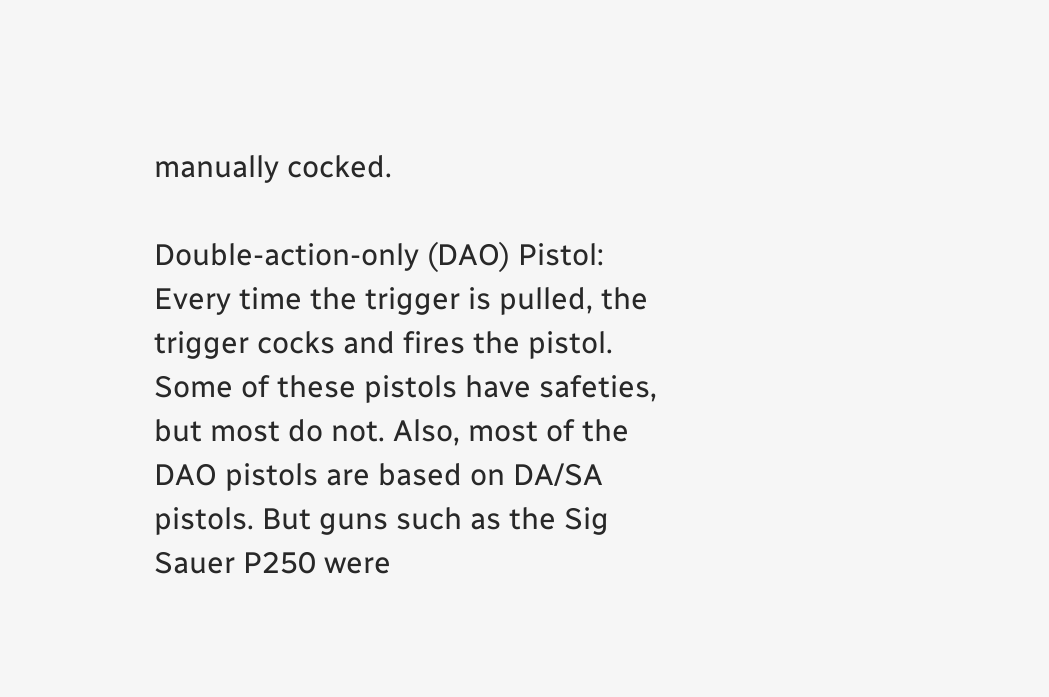manually cocked.

Double-action-only (DAO) Pistol: Every time the trigger is pulled, the trigger cocks and fires the pistol. Some of these pistols have safeties, but most do not. Also, most of the DAO pistols are based on DA/SA pistols. But guns such as the Sig Sauer P250 were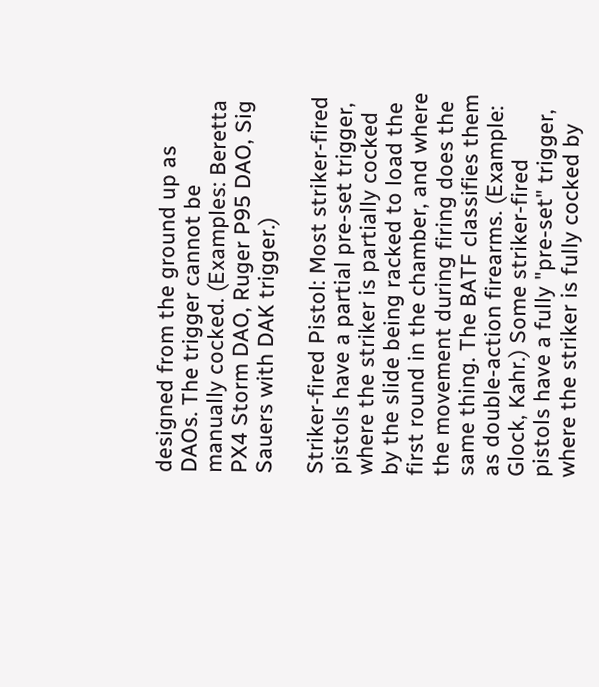designed from the ground up as DAOs. The trigger cannot be manually cocked. (Examples: Beretta PX4 Storm DAO, Ruger P95 DAO, Sig Sauers with DAK trigger.)

Striker-fired Pistol: Most striker-fired pistols have a partial pre-set trigger, where the striker is partially cocked by the slide being racked to load the first round in the chamber, and where the movement during firing does the same thing. The BATF classifies them as double-action firearms. (Example: Glock, Kahr.) Some striker-fired pistols have a fully "pre-set" trigger, where the striker is fully cocked by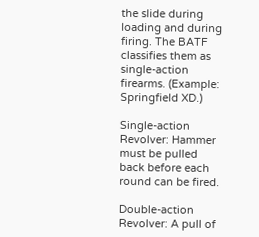the slide during loading and during firing. The BATF classifies them as single-action firearms. (Example: Springfield XD.)

Single-action Revolver: Hammer must be pulled back before each round can be fired.

Double-action Revolver: A pull of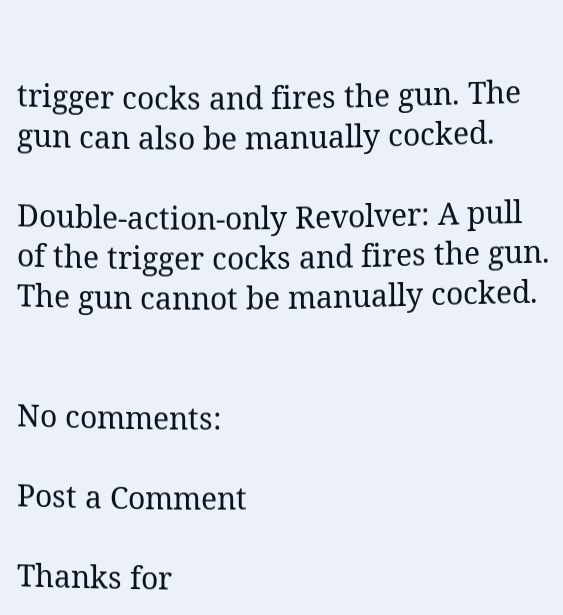trigger cocks and fires the gun. The gun can also be manually cocked.

Double-action-only Revolver: A pull  of the trigger cocks and fires the gun. The gun cannot be manually cocked.


No comments:

Post a Comment

Thanks for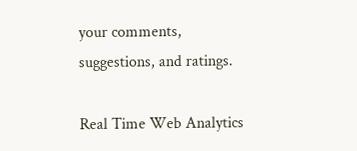your comments, suggestions, and ratings.

Real Time Web Analytics